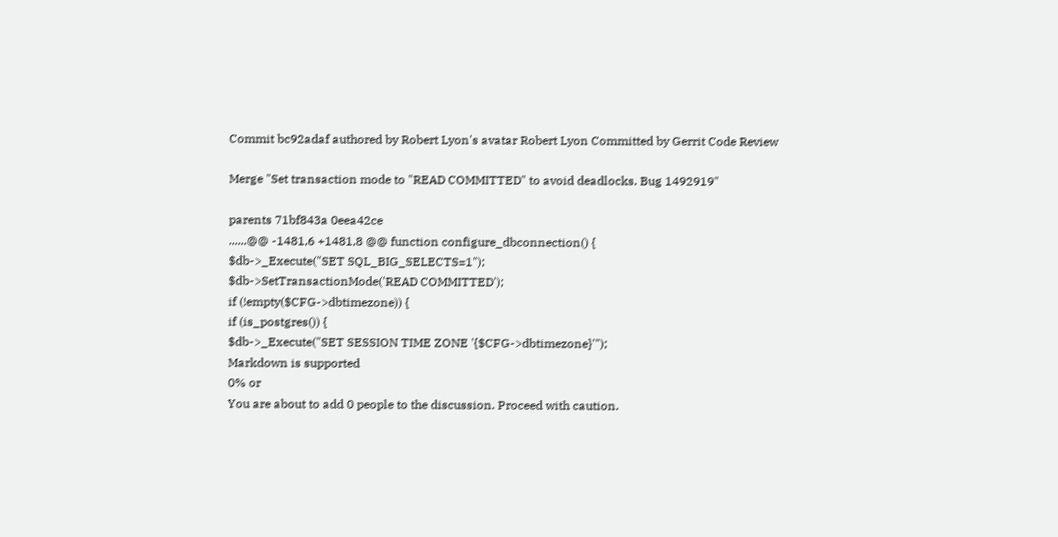Commit bc92adaf authored by Robert Lyon's avatar Robert Lyon Committed by Gerrit Code Review

Merge "Set transaction mode to "READ COMMITTED" to avoid deadlocks. Bug 1492919"

parents 71bf843a 0eea42ce
......@@ -1481,6 +1481,8 @@ function configure_dbconnection() {
$db->_Execute("SET SQL_BIG_SELECTS=1");
$db->SetTransactionMode('READ COMMITTED');
if (!empty($CFG->dbtimezone)) {
if (is_postgres()) {
$db->_Execute("SET SESSION TIME ZONE '{$CFG->dbtimezone}'");
Markdown is supported
0% or
You are about to add 0 people to the discussion. Proceed with caution.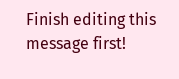Finish editing this message first!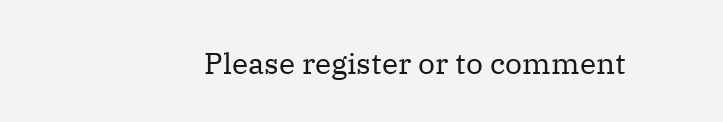Please register or to comment